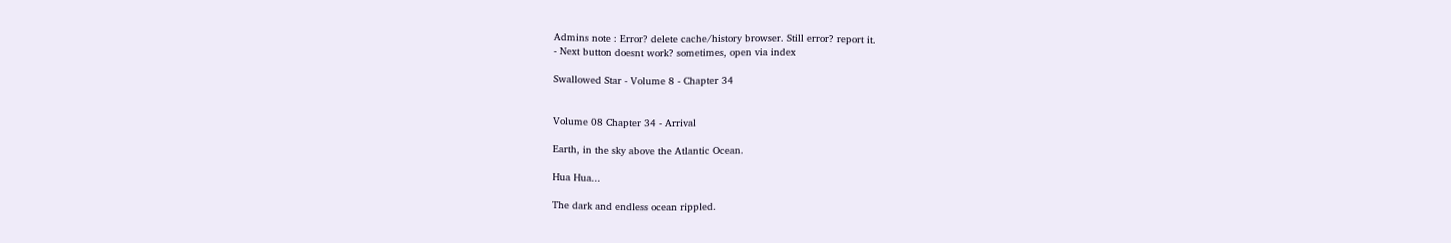Admins note : Error? delete cache/history browser. Still error? report it.
- Next button doesnt work? sometimes, open via index

Swallowed Star - Volume 8 - Chapter 34


Volume 08 Chapter 34 - Arrival

Earth, in the sky above the Atlantic Ocean.

Hua Hua...

The dark and endless ocean rippled.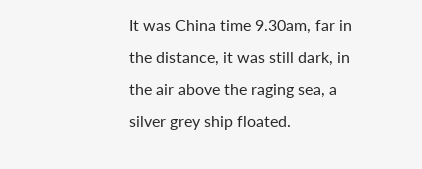It was China time 9.30am, far in the distance, it was still dark, in the air above the raging sea, a silver grey ship floated.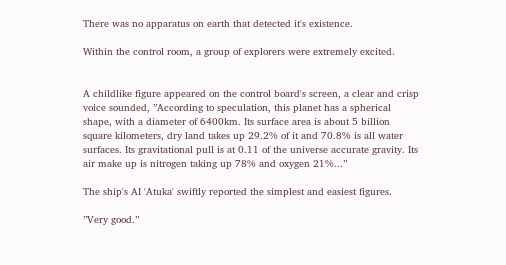There was no apparatus on earth that detected it's existence.

Within the control room, a group of explorers were extremely excited.


A childlike figure appeared on the control board's screen, a clear and crisp voice sounded, ’’According to speculation, this planet has a spherical shape, with a diameter of 6400km. Its surface area is about 5 billion square kilometers, dry land takes up 29.2% of it and 70.8% is all water surfaces. Its gravitational pull is at 0.11 of the universe accurate gravity. Its air make up is nitrogen taking up 78% and oxygen 21%...’’

The ship's AI 'Atuka' swiftly reported the simplest and easiest figures.

’’Very good.’’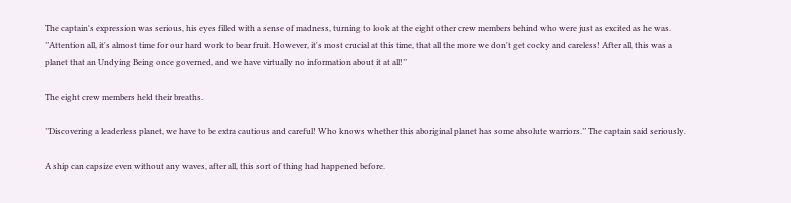The captain's expression was serious, his eyes filled with a sense of madness, turning to look at the eight other crew members behind who were just as excited as he was. ’’Attention all, it's almost time for our hard work to bear fruit. However, it's most crucial at this time, that all the more we don't get cocky and careless! After all, this was a planet that an Undying Being once governed, and we have virtually no information about it at all!’’

The eight crew members held their breaths.

’’Discovering a leaderless planet, we have to be extra cautious and careful! Who knows whether this aboriginal planet has some absolute warriors.’’ The captain said seriously.

A ship can capsize even without any waves, after all, this sort of thing had happened before.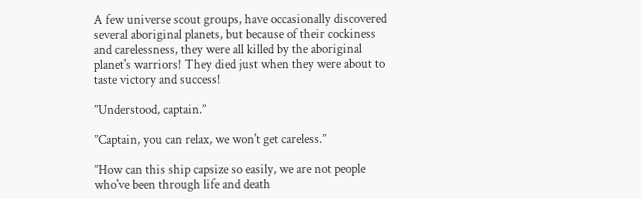A few universe scout groups, have occasionally discovered several aboriginal planets, but because of their cockiness and carelessness, they were all killed by the aboriginal planet's warriors! They died just when they were about to taste victory and success!

’’Understood, captain.’’

’’Captain, you can relax, we won't get careless.’’

’’How can this ship capsize so easily, we are not people who've been through life and death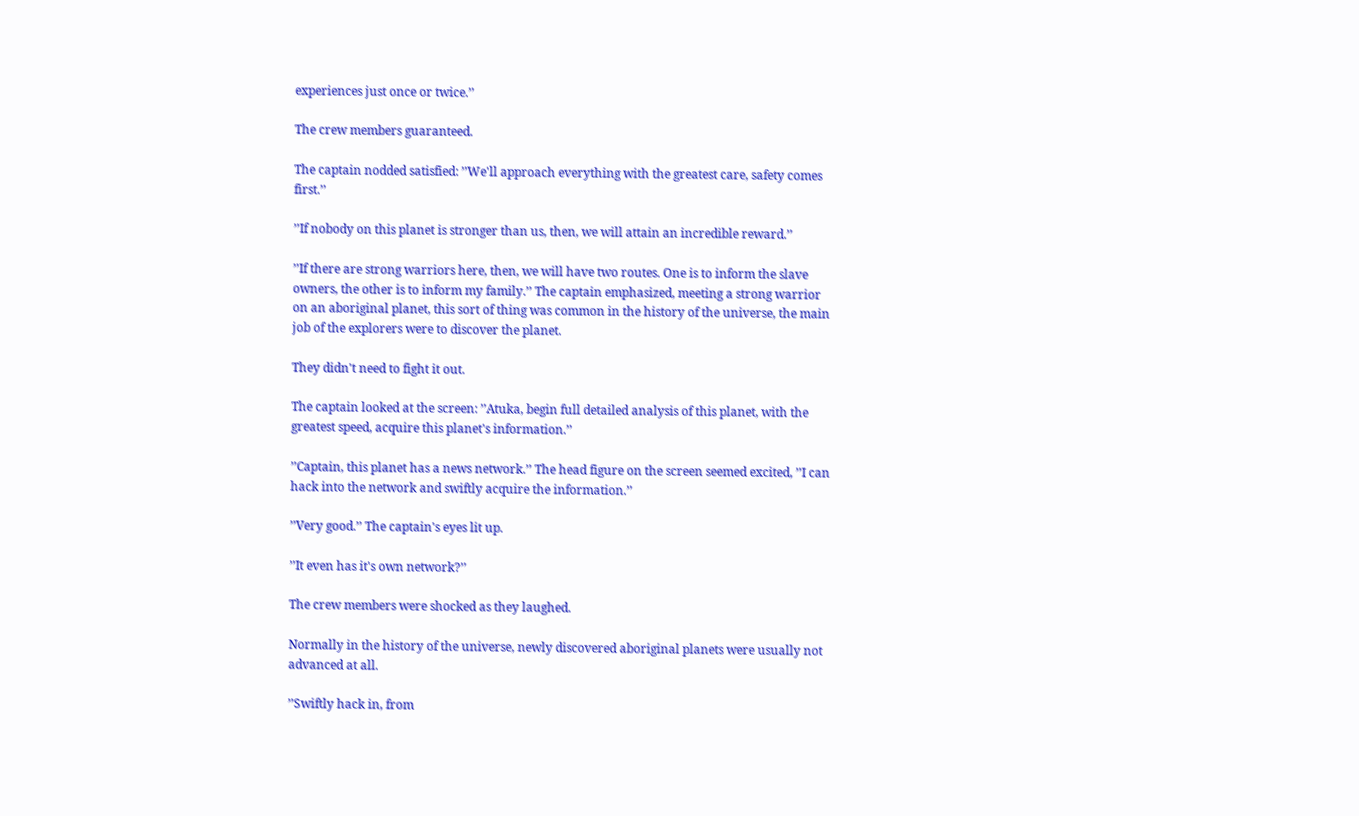experiences just once or twice.’’

The crew members guaranteed.

The captain nodded satisfied: ’’We'll approach everything with the greatest care, safety comes first.’’

’’If nobody on this planet is stronger than us, then, we will attain an incredible reward.’’

’’If there are strong warriors here, then, we will have two routes. One is to inform the slave owners, the other is to inform my family.’’ The captain emphasized, meeting a strong warrior on an aboriginal planet, this sort of thing was common in the history of the universe, the main job of the explorers were to discover the planet.

They didn't need to fight it out.

The captain looked at the screen: ’’Atuka, begin full detailed analysis of this planet, with the greatest speed, acquire this planet's information.’’

’’Captain, this planet has a news network.’’ The head figure on the screen seemed excited, ’’I can hack into the network and swiftly acquire the information.’’

’’Very good.’’ The captain's eyes lit up.

’’It even has it's own network?’’

The crew members were shocked as they laughed.

Normally in the history of the universe, newly discovered aboriginal planets were usually not advanced at all.

’’Swiftly hack in, from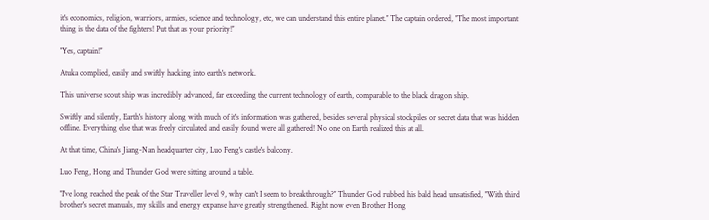it's economics, religion, warriors, armies, science and technology, etc, we can understand this entire planet.’’ The captain ordered, ’’The most important thing is the data of the fighters! Put that as your priority!’’

’’Yes, captain!’’

Atuka complied, easily and swiftly hacking into earth's network.

This universe scout ship was incredibly advanced, far exceeding the current technology of earth, comparable to the black dragon ship.

Swiftly and silently, Earth's history along with much of it's information was gathered, besides several physical stockpiles or secret data that was hidden offline. Everything else that was freely circulated and easily found were all gathered! No one on Earth realized this at all.

At that time, China's Jiang-Nan headquarter city, Luo Feng's castle's balcony.

Luo Feng, Hong and Thunder God were sitting around a table.

’’I've long reached the peak of the Star Traveller level 9, why can't I seem to breakthrough?’’ Thunder God rubbed his bald head unsatisfied, ’’With third brother's secret manuals, my skills and energy expanse have greatly strengthened. Right now even Brother Hong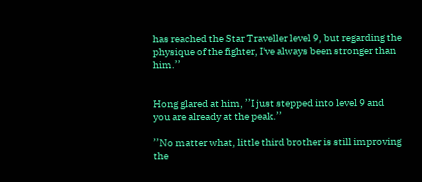has reached the Star Traveller level 9, but regarding the physique of the fighter, I've always been stronger than him.’’


Hong glared at him, ’’I just stepped into level 9 and you are already at the peak.’’

’’No matter what, little third brother is still improving the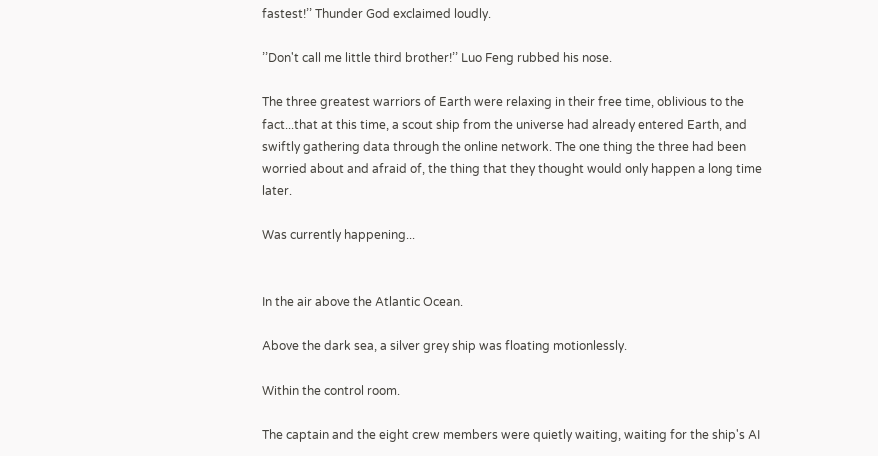fastest!’’ Thunder God exclaimed loudly.

’’Don't call me little third brother!’’ Luo Feng rubbed his nose.

The three greatest warriors of Earth were relaxing in their free time, oblivious to the fact...that at this time, a scout ship from the universe had already entered Earth, and swiftly gathering data through the online network. The one thing the three had been worried about and afraid of, the thing that they thought would only happen a long time later.

Was currently happening...


In the air above the Atlantic Ocean.

Above the dark sea, a silver grey ship was floating motionlessly.

Within the control room.

The captain and the eight crew members were quietly waiting, waiting for the ship's AI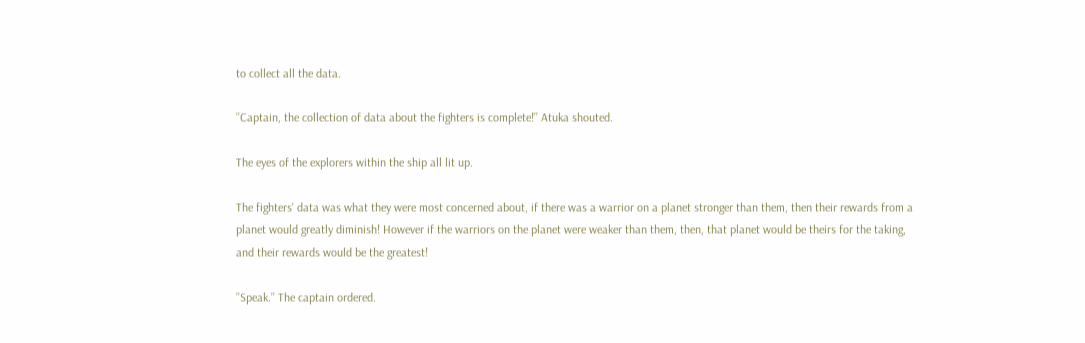to collect all the data.

’’Captain, the collection of data about the fighters is complete!’’ Atuka shouted.

The eyes of the explorers within the ship all lit up.

The fighters' data was what they were most concerned about, if there was a warrior on a planet stronger than them, then their rewards from a planet would greatly diminish! However if the warriors on the planet were weaker than them, then, that planet would be theirs for the taking, and their rewards would be the greatest!

’’Speak.’’ The captain ordered.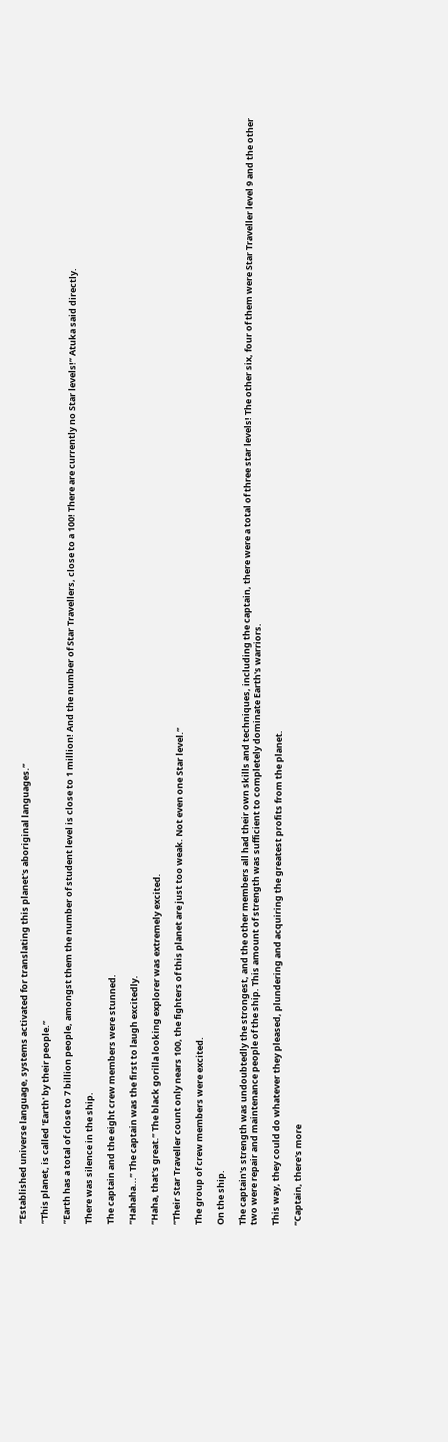’’Established universe language, systems activated for translating this planet's aboriginal languages.’’

’’This planet, is called 'Earth' by their people.’’

’’Earth has a total of close to 7 billion people, amongst them the number of student level is close to 1 million! And the number of Star Travellers, close to a 100! There are currently no Star levels!’’ Atuka said directly.

There was silence in the ship.

The captain and the eight crew members were stunned.

’’Hahaha...’’ The captain was the first to laugh excitedly.

’’Haha, that's great.’’ The black gorilla looking explorer was extremely excited.

’’Their Star Traveller count only nears 100, the fighters of this planet are just too weak. Not even one Star level.’’

The group of crew members were excited.

On the ship.

The captain's strength was undoubtedly the strongest, and the other members all had their own skills and techniques, including the captain, there were a total of three star levels! The other six, four of them were Star Traveller level 9 and the other two were repair and maintenance people of the ship. This amount of strength was sufficient to completely dominate Earth's warriors.

This way, they could do whatever they pleased, plundering and acquiring the greatest profits from the planet.

’’Captain, there's more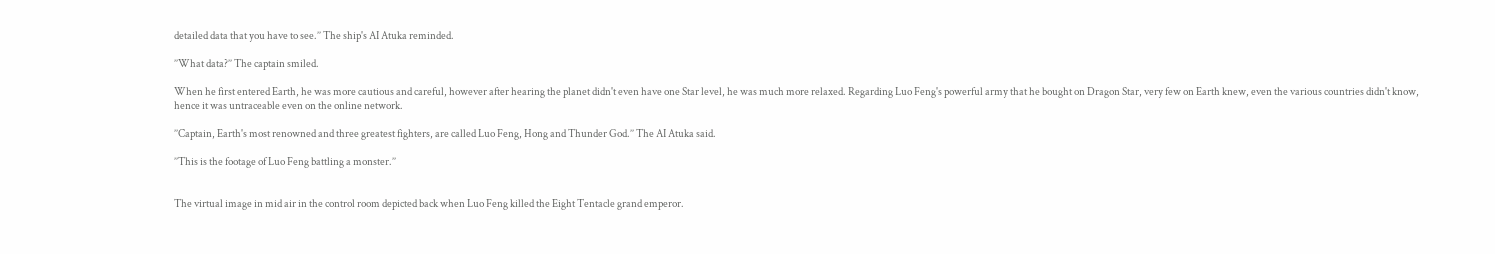detailed data that you have to see.’’ The ship's AI Atuka reminded.

’’What data?’’ The captain smiled.

When he first entered Earth, he was more cautious and careful, however after hearing the planet didn't even have one Star level, he was much more relaxed. Regarding Luo Feng's powerful army that he bought on Dragon Star, very few on Earth knew, even the various countries didn't know, hence it was untraceable even on the online network.

’’Captain, Earth's most renowned and three greatest fighters, are called Luo Feng, Hong and Thunder God.’’ The AI Atuka said.

’’This is the footage of Luo Feng battling a monster.’’


The virtual image in mid air in the control room depicted back when Luo Feng killed the Eight Tentacle grand emperor.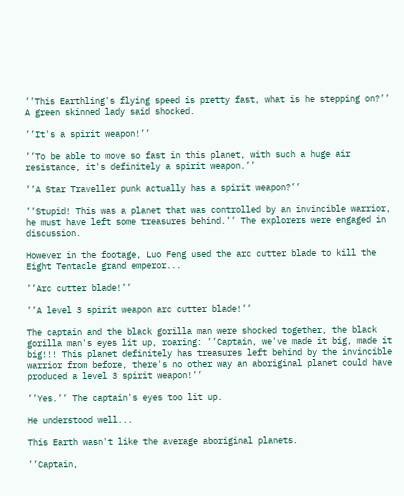’’This Earthling's flying speed is pretty fast, what is he stepping on?’’ A green skinned lady said shocked.

’’It's a spirit weapon!’’

’’To be able to move so fast in this planet, with such a huge air resistance, it's definitely a spirit weapon.’’

’’A Star Traveller punk actually has a spirit weapon?’’

’’Stupid! This was a planet that was controlled by an invincible warrior, he must have left some treasures behind.’’ The explorers were engaged in discussion.

However in the footage, Luo Feng used the arc cutter blade to kill the Eight Tentacle grand emperor...

’’Arc cutter blade!’’

’’A level 3 spirit weapon arc cutter blade!’’

The captain and the black gorilla man were shocked together, the black gorilla man's eyes lit up, roaring: ’’Captain, we've made it big, made it big!!! This planet definitely has treasures left behind by the invincible warrior from before, there's no other way an aboriginal planet could have produced a level 3 spirit weapon!’’

’’Yes.’’ The captain's eyes too lit up.

He understood well...

This Earth wasn't like the average aboriginal planets.

’’Captain,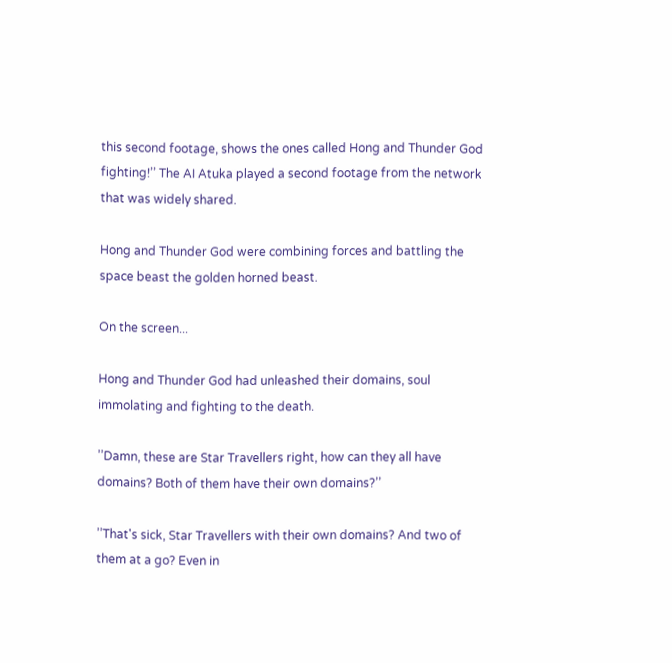this second footage, shows the ones called Hong and Thunder God fighting!’’ The AI Atuka played a second footage from the network that was widely shared.

Hong and Thunder God were combining forces and battling the space beast the golden horned beast.

On the screen...

Hong and Thunder God had unleashed their domains, soul immolating and fighting to the death.

’’Damn, these are Star Travellers right, how can they all have domains? Both of them have their own domains?’’

’’That's sick, Star Travellers with their own domains? And two of them at a go? Even in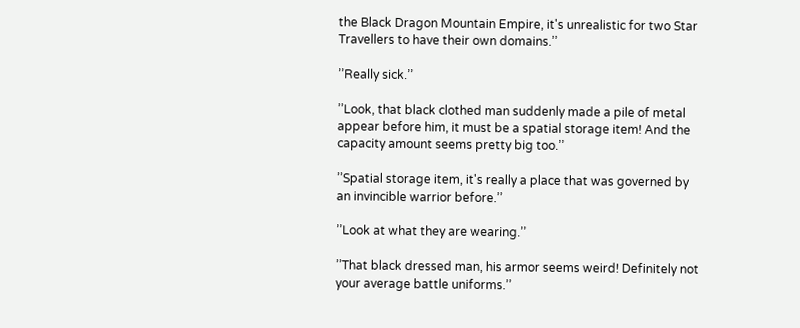the Black Dragon Mountain Empire, it's unrealistic for two Star Travellers to have their own domains.’’

’’Really sick.’’

’’Look, that black clothed man suddenly made a pile of metal appear before him, it must be a spatial storage item! And the capacity amount seems pretty big too.’’

’’Spatial storage item, it's really a place that was governed by an invincible warrior before.’’

’’Look at what they are wearing.’’

’’That black dressed man, his armor seems weird! Definitely not your average battle uniforms.’’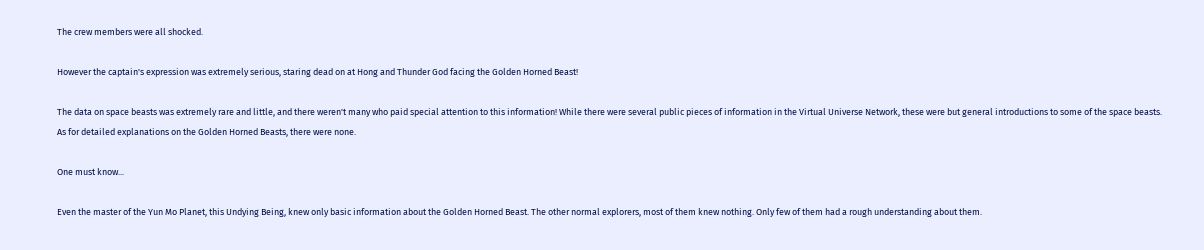The crew members were all shocked.

However the captain's expression was extremely serious, staring dead on at Hong and Thunder God facing the Golden Horned Beast!

The data on space beasts was extremely rare and little, and there weren't many who paid special attention to this information! While there were several public pieces of information in the Virtual Universe Network, these were but general introductions to some of the space beasts. As for detailed explanations on the Golden Horned Beasts, there were none.

One must know...

Even the master of the Yun Mo Planet, this Undying Being, knew only basic information about the Golden Horned Beast. The other normal explorers, most of them knew nothing. Only few of them had a rough understanding about them.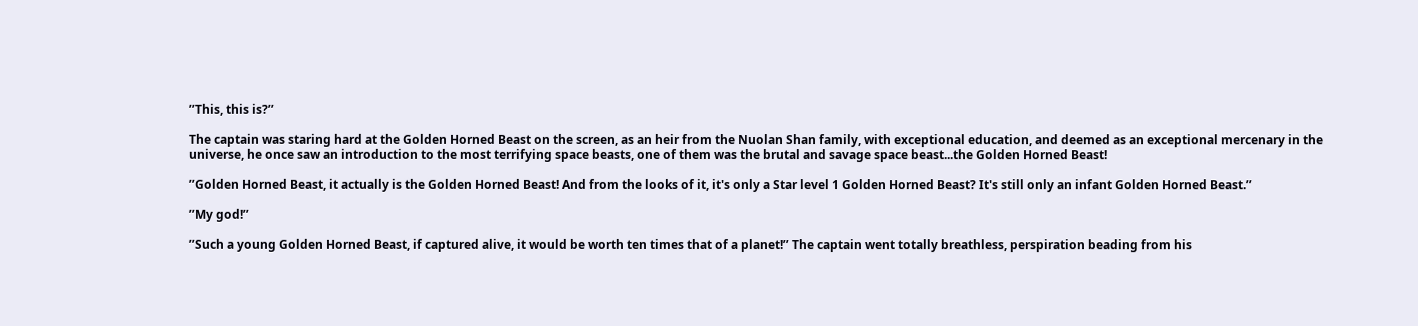’’This, this is?’’

The captain was staring hard at the Golden Horned Beast on the screen, as an heir from the Nuolan Shan family, with exceptional education, and deemed as an exceptional mercenary in the universe, he once saw an introduction to the most terrifying space beasts, one of them was the brutal and savage space beast...the Golden Horned Beast!

’’Golden Horned Beast, it actually is the Golden Horned Beast! And from the looks of it, it's only a Star level 1 Golden Horned Beast? It's still only an infant Golden Horned Beast.’’

’’My god!’’

’’Such a young Golden Horned Beast, if captured alive, it would be worth ten times that of a planet!’’ The captain went totally breathless, perspiration beading from his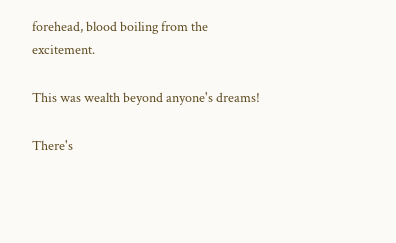forehead, blood boiling from the excitement.

This was wealth beyond anyone's dreams!

There's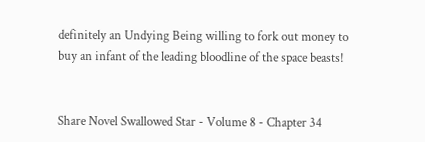definitely an Undying Being willing to fork out money to buy an infant of the leading bloodline of the space beasts!


Share Novel Swallowed Star - Volume 8 - Chapter 34